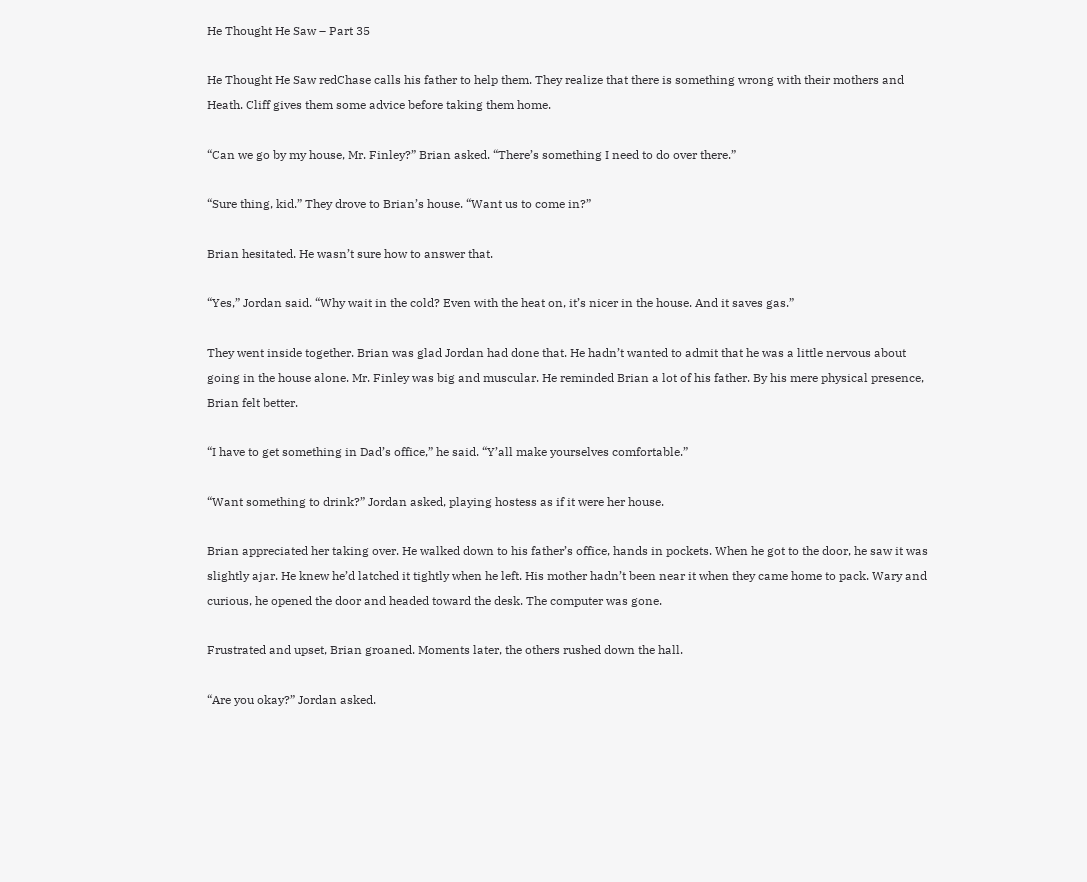He Thought He Saw – Part 35

He Thought He Saw redChase calls his father to help them. They realize that there is something wrong with their mothers and Heath. Cliff gives them some advice before taking them home.

“Can we go by my house, Mr. Finley?” Brian asked. “There’s something I need to do over there.”

“Sure thing, kid.” They drove to Brian’s house. “Want us to come in?”

Brian hesitated. He wasn’t sure how to answer that.

“Yes,” Jordan said. “Why wait in the cold? Even with the heat on, it’s nicer in the house. And it saves gas.”

They went inside together. Brian was glad Jordan had done that. He hadn’t wanted to admit that he was a little nervous about going in the house alone. Mr. Finley was big and muscular. He reminded Brian a lot of his father. By his mere physical presence, Brian felt better.

“I have to get something in Dad’s office,” he said. “Y’all make yourselves comfortable.”

“Want something to drink?” Jordan asked, playing hostess as if it were her house.

Brian appreciated her taking over. He walked down to his father’s office, hands in pockets. When he got to the door, he saw it was slightly ajar. He knew he’d latched it tightly when he left. His mother hadn’t been near it when they came home to pack. Wary and curious, he opened the door and headed toward the desk. The computer was gone.

Frustrated and upset, Brian groaned. Moments later, the others rushed down the hall.

“Are you okay?” Jordan asked.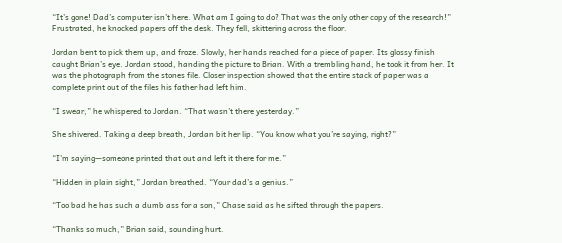“It’s gone! Dad’s computer isn’t here. What am I going to do? That was the only other copy of the research!” Frustrated, he knocked papers off the desk. They fell, skittering across the floor.

Jordan bent to pick them up, and froze. Slowly, her hands reached for a piece of paper. Its glossy finish caught Brian’s eye. Jordan stood, handing the picture to Brian. With a trembling hand, he took it from her. It was the photograph from the stones file. Closer inspection showed that the entire stack of paper was a complete print out of the files his father had left him.

“I swear,” he whispered to Jordan. “That wasn’t there yesterday.”

She shivered. Taking a deep breath, Jordan bit her lip. “You know what you’re saying, right?”

“I’m saying—someone printed that out and left it there for me.”

“Hidden in plain sight,” Jordan breathed. “Your dad’s a genius.”

“Too bad he has such a dumb ass for a son,” Chase said as he sifted through the papers.

“Thanks so much,” Brian said, sounding hurt.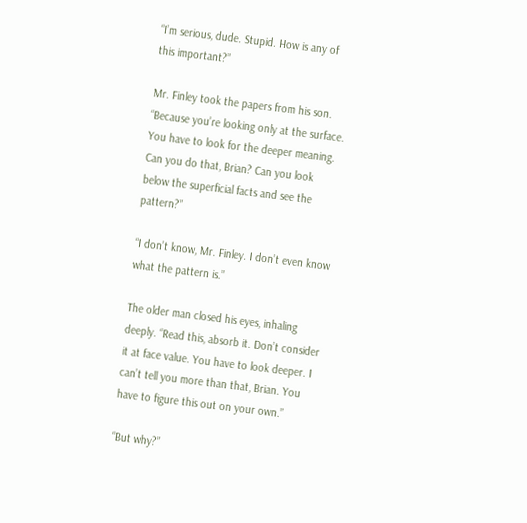“I’m serious, dude. Stupid. How is any of this important?”

Mr. Finley took the papers from his son. “Because you’re looking only at the surface. You have to look for the deeper meaning. Can you do that, Brian? Can you look below the superficial facts and see the pattern?”

“I don’t know, Mr. Finley. I don’t even know what the pattern is.”

The older man closed his eyes, inhaling deeply. “Read this, absorb it. Don’t consider it at face value. You have to look deeper. I can’t tell you more than that, Brian. You have to figure this out on your own.”

“But why?”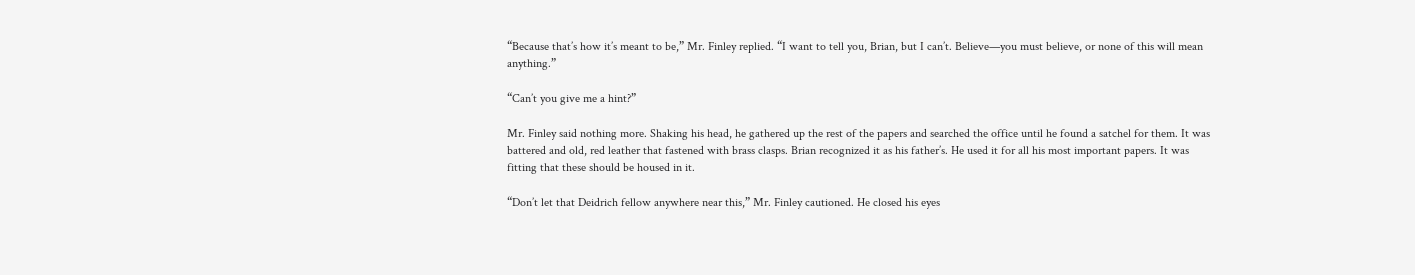“Because that’s how it’s meant to be,” Mr. Finley replied. “I want to tell you, Brian, but I can’t. Believe—you must believe, or none of this will mean anything.”

“Can’t you give me a hint?”

Mr. Finley said nothing more. Shaking his head, he gathered up the rest of the papers and searched the office until he found a satchel for them. It was battered and old, red leather that fastened with brass clasps. Brian recognized it as his father’s. He used it for all his most important papers. It was fitting that these should be housed in it.

“Don’t let that Deidrich fellow anywhere near this,” Mr. Finley cautioned. He closed his eyes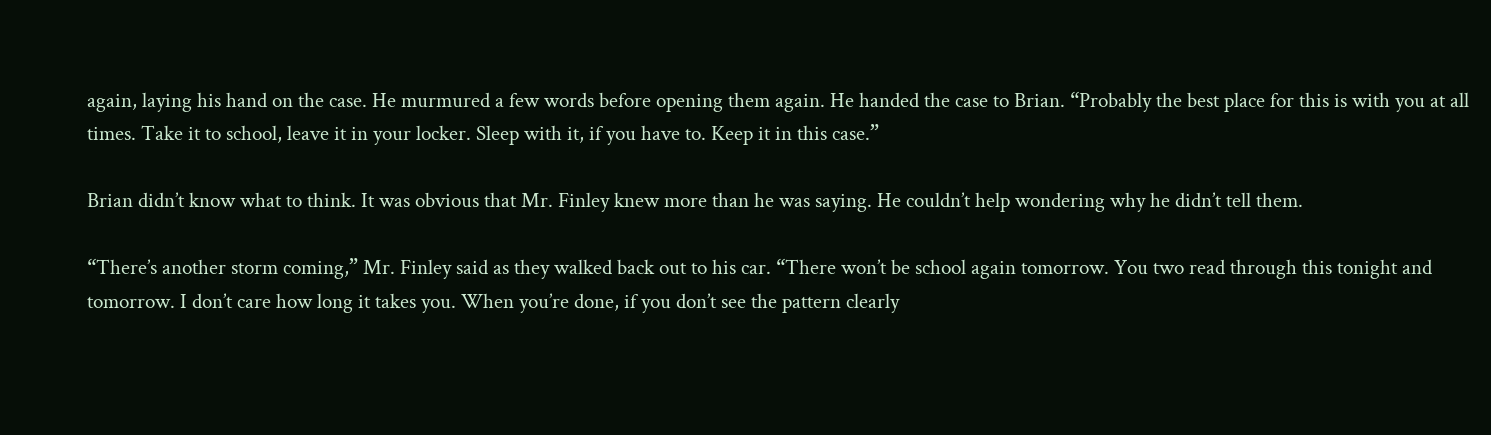again, laying his hand on the case. He murmured a few words before opening them again. He handed the case to Brian. “Probably the best place for this is with you at all times. Take it to school, leave it in your locker. Sleep with it, if you have to. Keep it in this case.”

Brian didn’t know what to think. It was obvious that Mr. Finley knew more than he was saying. He couldn’t help wondering why he didn’t tell them.

“There’s another storm coming,” Mr. Finley said as they walked back out to his car. “There won’t be school again tomorrow. You two read through this tonight and tomorrow. I don’t care how long it takes you. When you’re done, if you don’t see the pattern clearly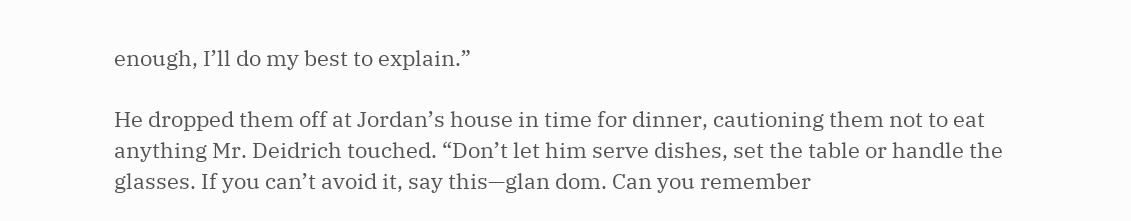enough, I’ll do my best to explain.”

He dropped them off at Jordan’s house in time for dinner, cautioning them not to eat anything Mr. Deidrich touched. “Don’t let him serve dishes, set the table or handle the glasses. If you can’t avoid it, say this—glan dom. Can you remember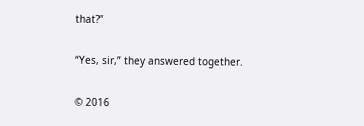that?”

“Yes, sir,” they answered together.

© 2016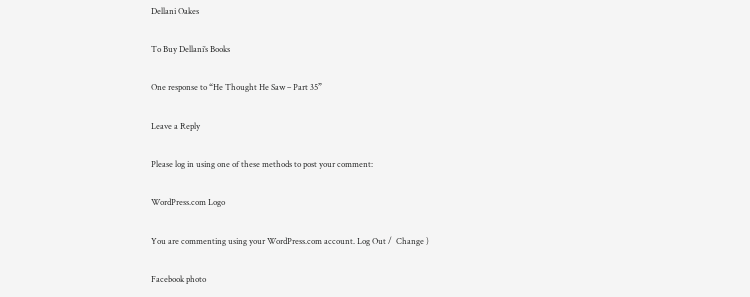Dellani Oakes

To Buy Dellani’s Books

One response to “He Thought He Saw – Part 35”

Leave a Reply

Please log in using one of these methods to post your comment:

WordPress.com Logo

You are commenting using your WordPress.com account. Log Out /  Change )

Facebook photo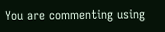You are commenting using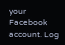your Facebook account. Log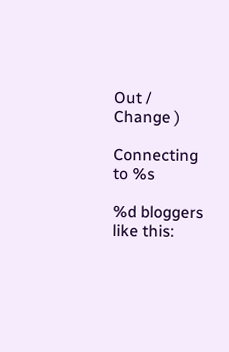Out /  Change )

Connecting to %s

%d bloggers like this: